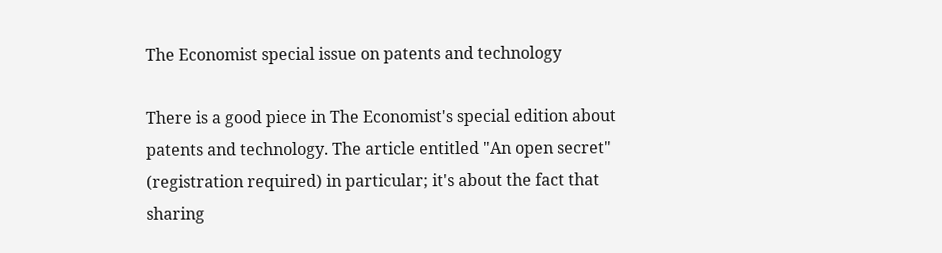The Economist special issue on patents and technology

There is a good piece in The Economist's special edition about patents and technology. The article entitled "An open secret" (registration required) in particular; it's about the fact that sharing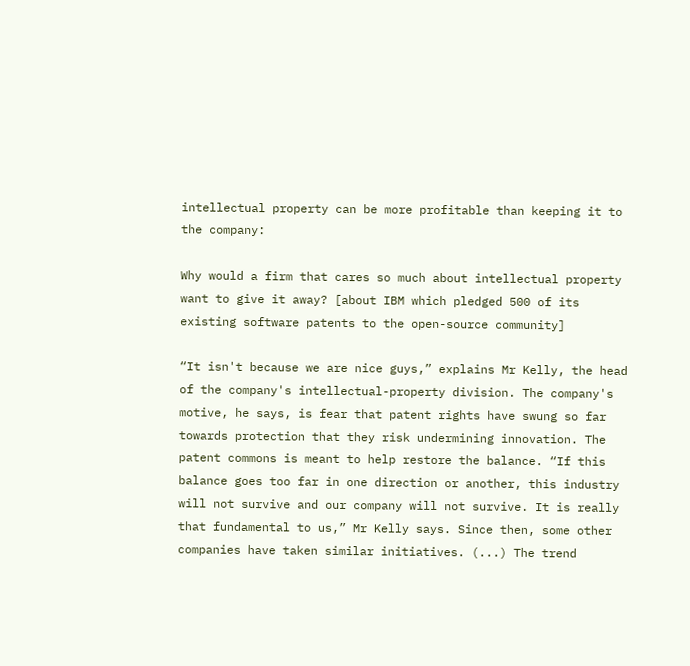intellectual property can be more profitable than keeping it to the company:

Why would a firm that cares so much about intellectual property want to give it away? [about IBM which pledged 500 of its existing software patents to the open-source community]

“It isn't because we are nice guys,” explains Mr Kelly, the head of the company's intellectual-property division. The company's motive, he says, is fear that patent rights have swung so far towards protection that they risk undermining innovation. The patent commons is meant to help restore the balance. “If this balance goes too far in one direction or another, this industry will not survive and our company will not survive. It is really that fundamental to us,” Mr Kelly says. Since then, some other companies have taken similar initiatives. (...) The trend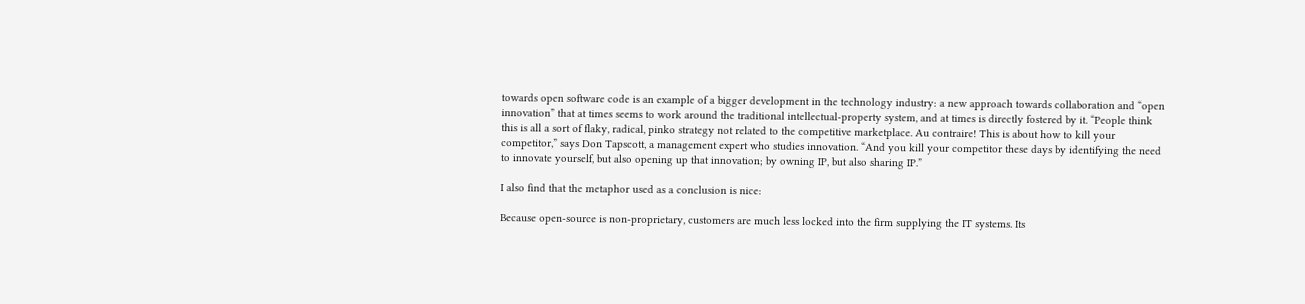towards open software code is an example of a bigger development in the technology industry: a new approach towards collaboration and “open innovation” that at times seems to work around the traditional intellectual-property system, and at times is directly fostered by it. “People think this is all a sort of flaky, radical, pinko strategy not related to the competitive marketplace. Au contraire! This is about how to kill your competitor,” says Don Tapscott, a management expert who studies innovation. “And you kill your competitor these days by identifying the need to innovate yourself, but also opening up that innovation; by owning IP, but also sharing IP.”

I also find that the metaphor used as a conclusion is nice:

Because open-source is non-proprietary, customers are much less locked into the firm supplying the IT systems. Its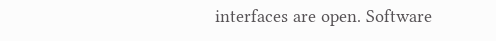interfaces are open. Software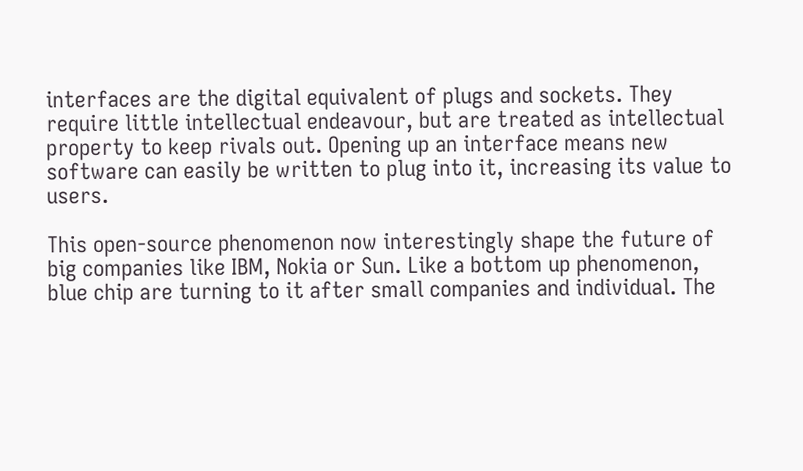interfaces are the digital equivalent of plugs and sockets. They require little intellectual endeavour, but are treated as intellectual property to keep rivals out. Opening up an interface means new software can easily be written to plug into it, increasing its value to users.

This open-source phenomenon now interestingly shape the future of big companies like IBM, Nokia or Sun. Like a bottom up phenomenon, blue chip are turning to it after small companies and individual. The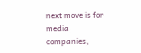next move is for media companies,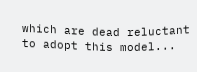which are dead reluctant to adopt this model...